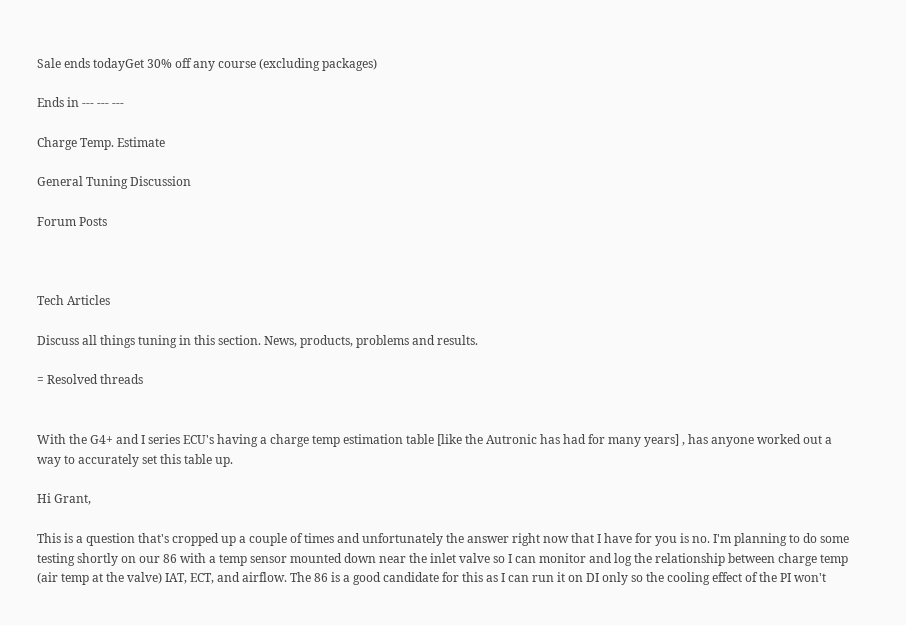Sale ends todayGet 30% off any course (excluding packages)

Ends in --- --- ---

Charge Temp. Estimate

General Tuning Discussion

Forum Posts



Tech Articles

Discuss all things tuning in this section. News, products, problems and results.

= Resolved threads


With the G4+ and I series ECU's having a charge temp estimation table [like the Autronic has had for many years] , has anyone worked out a way to accurately set this table up.

Hi Grant,

This is a question that's cropped up a couple of times and unfortunately the answer right now that I have for you is no. I'm planning to do some testing shortly on our 86 with a temp sensor mounted down near the inlet valve so I can monitor and log the relationship between charge temp (air temp at the valve) IAT, ECT, and airflow. The 86 is a good candidate for this as I can run it on DI only so the cooling effect of the PI won't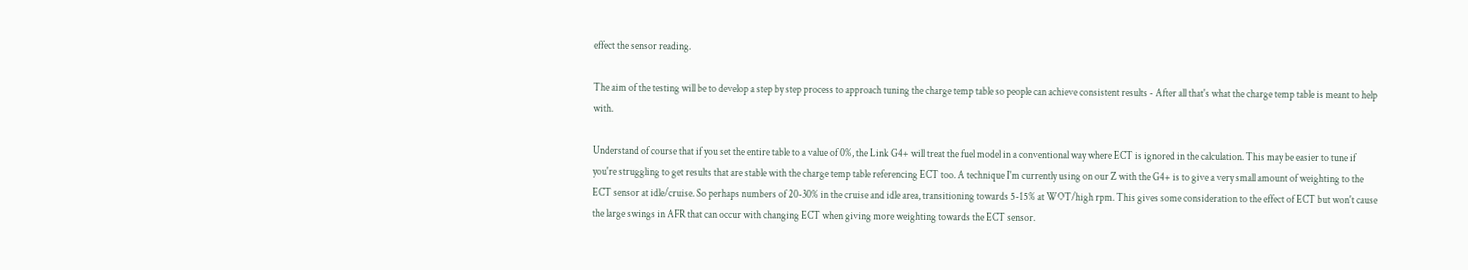effect the sensor reading.

The aim of the testing will be to develop a step by step process to approach tuning the charge temp table so people can achieve consistent results - After all that's what the charge temp table is meant to help with.

Understand of course that if you set the entire table to a value of 0%, the Link G4+ will treat the fuel model in a conventional way where ECT is ignored in the calculation. This may be easier to tune if you're struggling to get results that are stable with the charge temp table referencing ECT too. A technique I'm currently using on our Z with the G4+ is to give a very small amount of weighting to the ECT sensor at idle/cruise. So perhaps numbers of 20-30% in the cruise and idle area, transitioning towards 5-15% at WOT/high rpm. This gives some consideration to the effect of ECT but won't cause the large swings in AFR that can occur with changing ECT when giving more weighting towards the ECT sensor.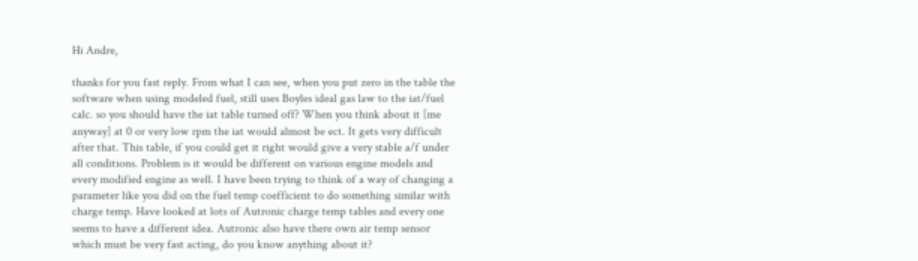Hi Andre,

thanks for you fast reply. From what I can see, when you put zero in the table the software when using modeled fuel, still uses Boyles ideal gas law to the iat/fuel calc. so you should have the iat table turned off? When you think about it [me anyway] at 0 or very low rpm the iat would almost be ect. It gets very difficult after that. This table, if you could get it right would give a very stable a/f under all conditions. Problem is it would be different on various engine models and every modified engine as well. I have been trying to think of a way of changing a parameter like you did on the fuel temp coefficient to do something similar with charge temp. Have looked at lots of Autronic charge temp tables and every one seems to have a different idea. Autronic also have there own air temp sensor which must be very fast acting, do you know anything about it?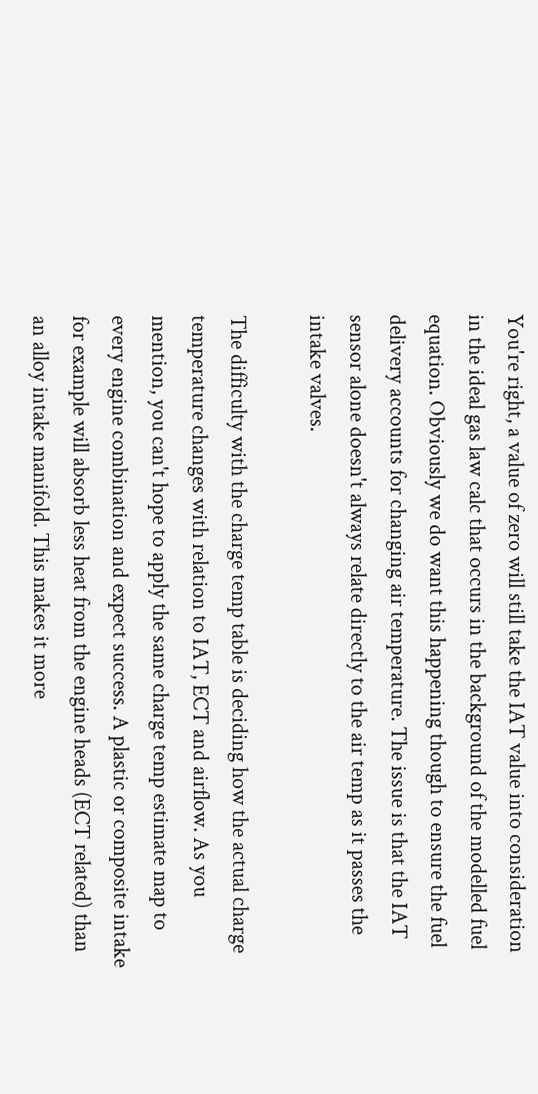You're right, a value of zero will still take the IAT value into consideration in the ideal gas law calc that occurs in the background of the modelled fuel equation. Obviously we do want this happening though to ensure the fuel delivery accounts for changing air temperature. The issue is that the IAT sensor alone doesn't always relate directly to the air temp as it passes the intake valves.

The difficulty with the charge temp table is deciding how the actual charge temperature changes with relation to IAT, ECT and airflow. As you mention, you can't hope to apply the same charge temp estimate map to every engine combination and expect success. A plastic or composite intake for example will absorb less heat from the engine heads (ECT related) than an alloy intake manifold. This makes it more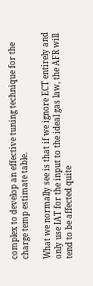complex to develop an effective tuning technique for the charge temp estimate table.

What we normally see is that if we ignore ECT entirely and only use IAT for the input to the ideal gas law, the AFR will tend to be affected quite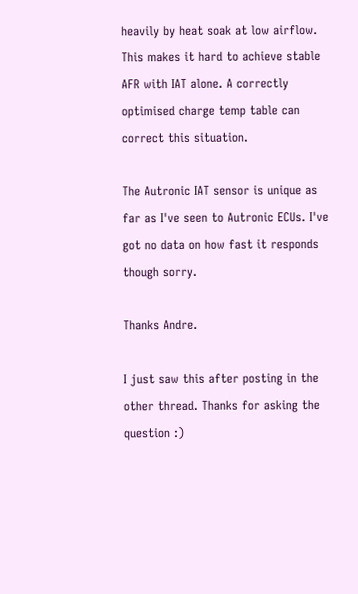heavily by heat soak at low airflow. This makes it hard to achieve stable AFR with IAT alone. A correctly optimised charge temp table can correct this situation.

The Autronic IAT sensor is unique as far as I've seen to Autronic ECUs. I've got no data on how fast it responds though sorry.

Thanks Andre.

I just saw this after posting in the other thread. Thanks for asking the question :)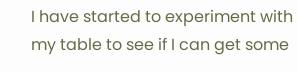I have started to experiment with my table to see if I can get some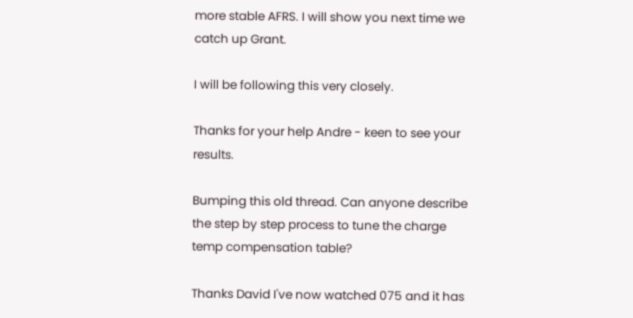more stable AFRS. I will show you next time we catch up Grant.

I will be following this very closely.

Thanks for your help Andre - keen to see your results.

Bumping this old thread. Can anyone describe the step by step process to tune the charge temp compensation table?

Thanks David I've now watched 075 and it has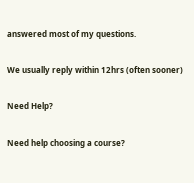answered most of my questions.

We usually reply within 12hrs (often sooner)

Need Help?

Need help choosing a course?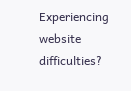Experiencing website difficulties?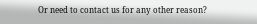Or need to contact us for any other reason?